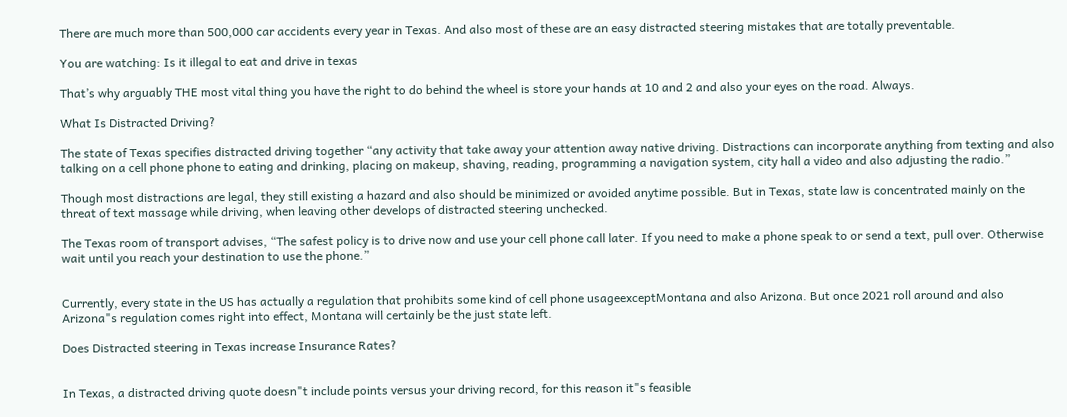There are much more than 500,000 car accidents every year in Texas. And also most of these are an easy distracted steering mistakes that are totally preventable.

You are watching: Is it illegal to eat and drive in texas

That’s why arguably THE most vital thing you have the right to do behind the wheel is store your hands at 10 and 2 and also your eyes on the road. Always.

What Is Distracted Driving?

The state of Texas specifies distracted driving together “any activity that take away your attention away native driving. Distractions can incorporate anything from texting and also talking on a cell phone phone to eating and drinking, placing on makeup, shaving, reading, programming a navigation system, city hall a video and also adjusting the radio.”

Though most distractions are legal, they still existing a hazard and also should be minimized or avoided anytime possible. But in Texas, state law is concentrated mainly on the threat of text massage while driving, when leaving other develops of distracted steering unchecked.

The Texas room of transport advises, “The safest policy is to drive now and use your cell phone call later. If you need to make a phone speak to or send a text, pull over. Otherwise wait until you reach your destination to use the phone.”


Currently, every state in the US has actually a regulation that prohibits some kind of cell phone usageexceptMontana and also Arizona. But once 2021 roll around and also Arizona"s regulation comes right into effect, Montana will certainly be the just state left.

Does Distracted steering in Texas increase Insurance Rates?


In Texas, a distracted driving quote doesn"t include points versus your driving record, for this reason it"s feasible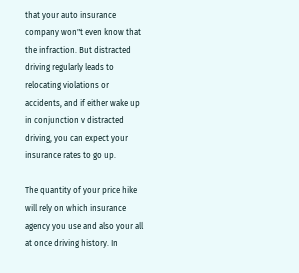that your auto insurance company won"t even know that the infraction. But distracted driving regularly leads to relocating violations or accidents, and if either wake up in conjunction v distracted driving, you can expect your insurance rates to go up.

The quantity of your price hike will rely on which insurance agency you use and also your all at once driving history. In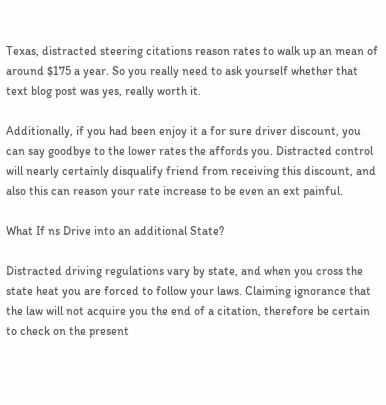Texas, distracted steering citations reason rates to walk up an mean of around $175 a year. So you really need to ask yourself whether that text blog post was yes, really worth it.

Additionally, if you had been enjoy it a for sure driver discount, you can say goodbye to the lower rates the affords you. Distracted control will nearly certainly disqualify friend from receiving this discount, and also this can reason your rate increase to be even an ext painful.

What If ns Drive into an additional State?

Distracted driving regulations vary by state, and when you cross the state heat you are forced to follow your laws. Claiming ignorance that the law will not acquire you the end of a citation, therefore be certain to check on the present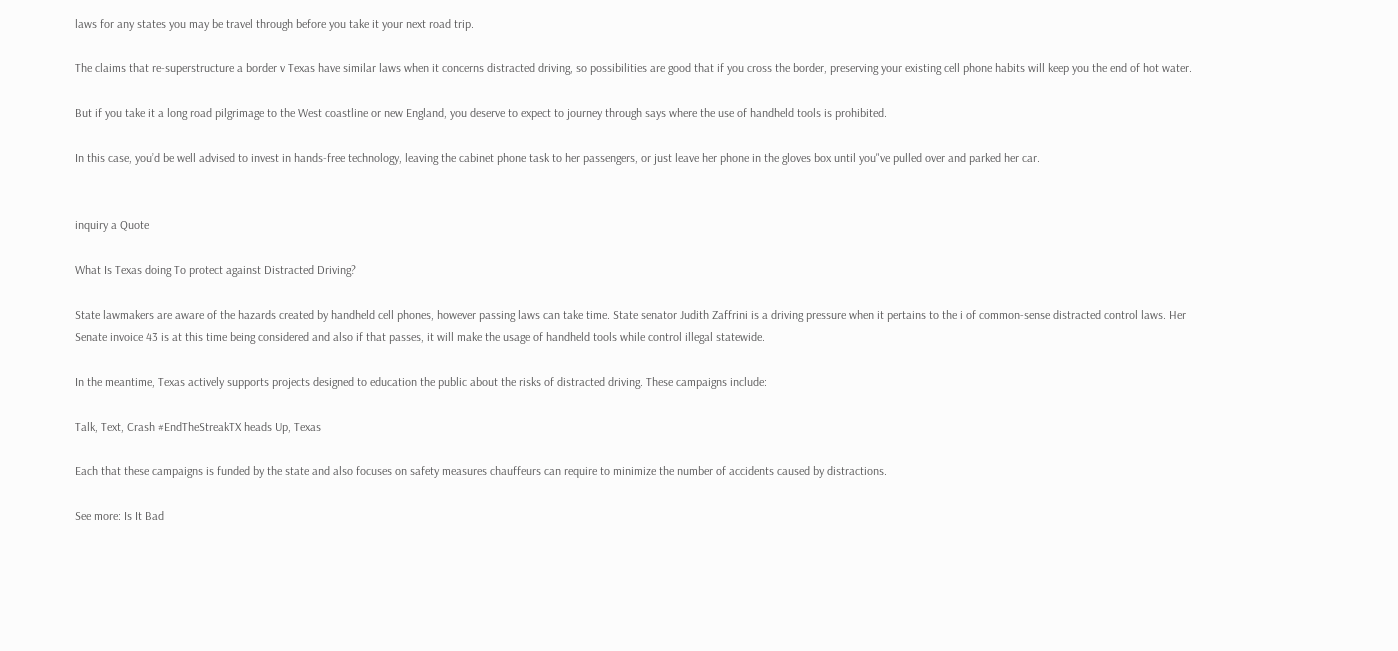laws for any states you may be travel through before you take it your next road trip.

The claims that re-superstructure a border v Texas have similar laws when it concerns distracted driving, so possibilities are good that if you cross the border, preserving your existing cell phone habits will keep you the end of hot water.

But if you take it a long road pilgrimage to the West coastline or new England, you deserve to expect to journey through says where the use of handheld tools is prohibited.

In this case, you’d be well advised to invest in hands-free technology, leaving the cabinet phone task to her passengers, or just leave her phone in the gloves box until you"ve pulled over and parked her car.


inquiry a Quote

What Is Texas doing To protect against Distracted Driving?

State lawmakers are aware of the hazards created by handheld cell phones, however passing laws can take time. State senator Judith Zaffrini is a driving pressure when it pertains to the i of common-sense distracted control laws. Her Senate invoice 43 is at this time being considered and also if that passes, it will make the usage of handheld tools while control illegal statewide.

In the meantime, Texas actively supports projects designed to education the public about the risks of distracted driving. These campaigns include:

Talk, Text, Crash #EndTheStreakTX heads Up, Texas

Each that these campaigns is funded by the state and also focuses on safety measures chauffeurs can require to minimize the number of accidents caused by distractions.

See more: Is It Bad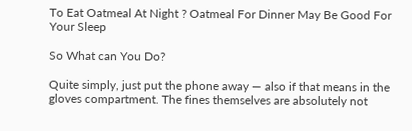To Eat Oatmeal At Night ? Oatmeal For Dinner May Be Good For Your Sleep

So What can You Do?

Quite simply, just put the phone away — also if that means in the gloves compartment. The fines themselves are absolutely not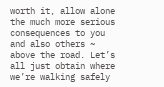worth it, allow alone the much more serious consequences to you and also others ~ above the road. Let’s all just obtain where we’re walking safely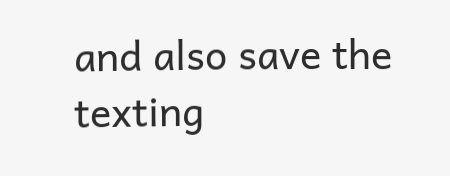and also save the texting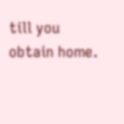till you obtain home.